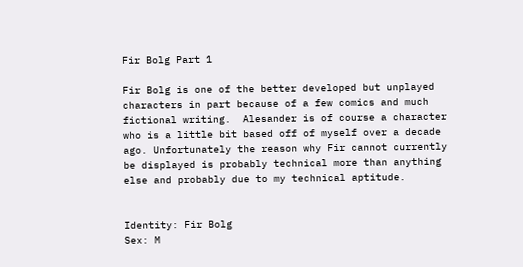Fir Bolg Part 1

Fir Bolg is one of the better developed but unplayed characters in part because of a few comics and much fictional writing.  Alesander is of course a character who is a little bit based off of myself over a decade ago. Unfortunately the reason why Fir cannot currently be displayed is probably technical more than anything else and probably due to my technical aptitude.


Identity: Fir Bolg
Sex: M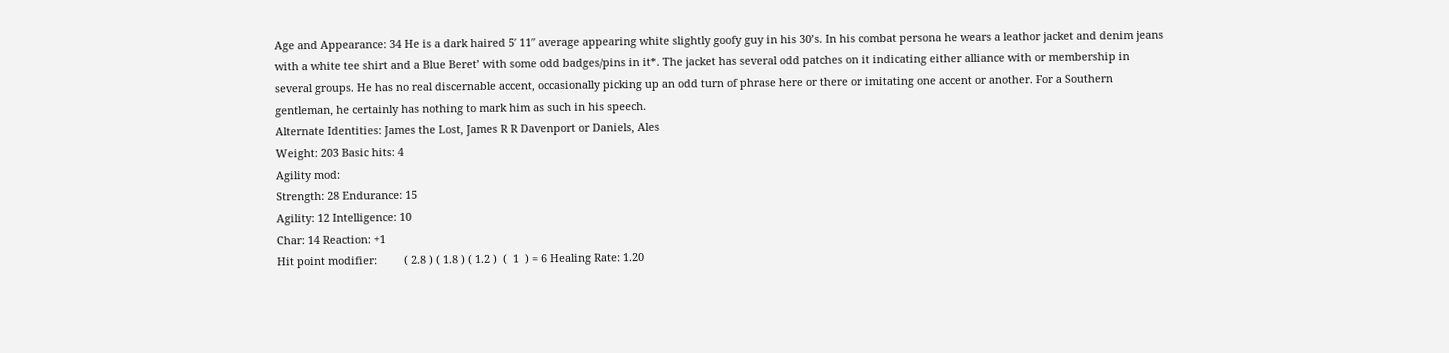Age and Appearance: 34 He is a dark haired 5′ 11″ average appearing white slightly goofy guy in his 30’s. In his combat persona he wears a leathor jacket and denim jeans with a white tee shirt and a Blue Beret’ with some odd badges/pins in it*. The jacket has several odd patches on it indicating either alliance with or membership in several groups. He has no real discernable accent, occasionally picking up an odd turn of phrase here or there or imitating one accent or another. For a Southern gentleman, he certainly has nothing to mark him as such in his speech.
Alternate Identities: James the Lost, James R R Davenport or Daniels, Ales
Weight: 203 Basic hits: 4
Agility mod:
Strength: 28 Endurance: 15
Agility: 12 Intelligence: 10
Char: 14 Reaction: +1
Hit point modifier:         ( 2.8 ) ( 1.8 ) ( 1.2 )  (  1  ) = 6 Healing Rate: 1.20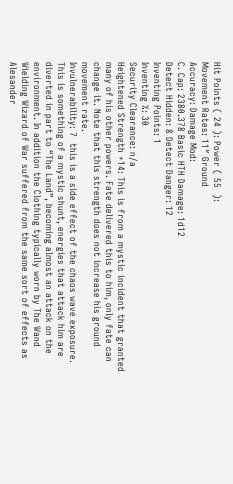Hit Points ( 24 ): Power ( 55  ):
Movement Rates: 11″ Ground
Accuracy: Damage Mod:
C. Cap: 2380.378 Basic HTH Damage: 1d12
Detect Hidden: 8 Detect Danger: 12
Inventing Points: 1
Inventing %: 30
Security Clearance: n/a
Heightened Strength +14: This is from a mystic incident that granted many of his other powers. Fate delivered this to him, only fate can change it. Note that this strength does not increase his ground movement rate.
Invulnerability: 7  this is a side effect of the chaos wave exposure. This is something of a mystic shunt, energies that attack him are diverted in part to “The Land”, becoming almost an attack on the environment. In addition the Clothing typically worn by The Wand Wielding Wizard of War suffered from the same sort of effects as Alesander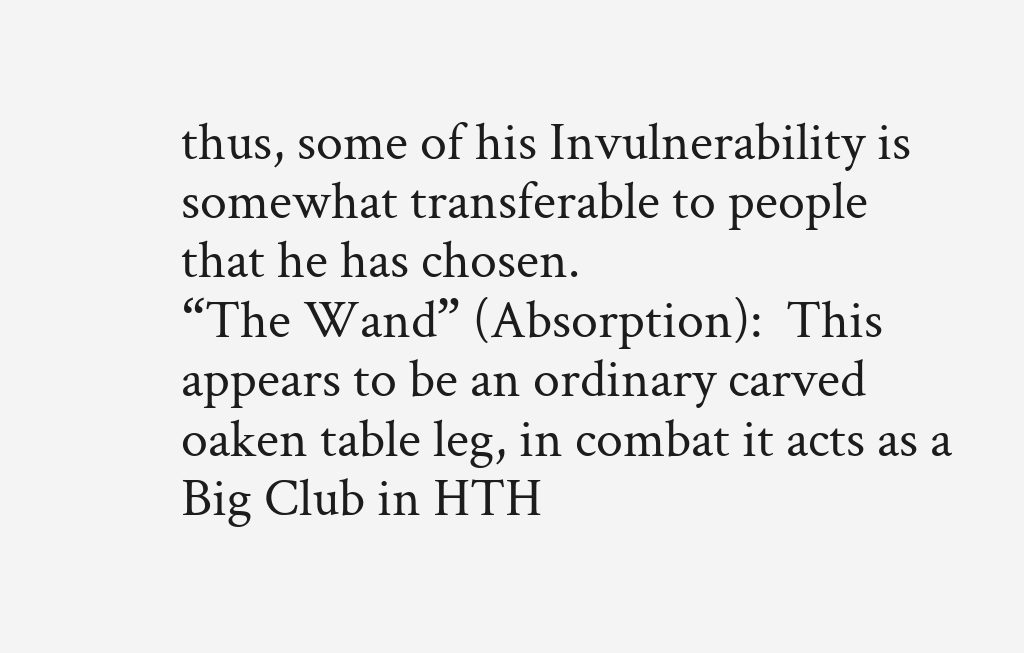thus, some of his Invulnerability is somewhat transferable to people that he has chosen.
“The Wand” (Absorption):  This appears to be an ordinary carved oaken table leg, in combat it acts as a Big Club in HTH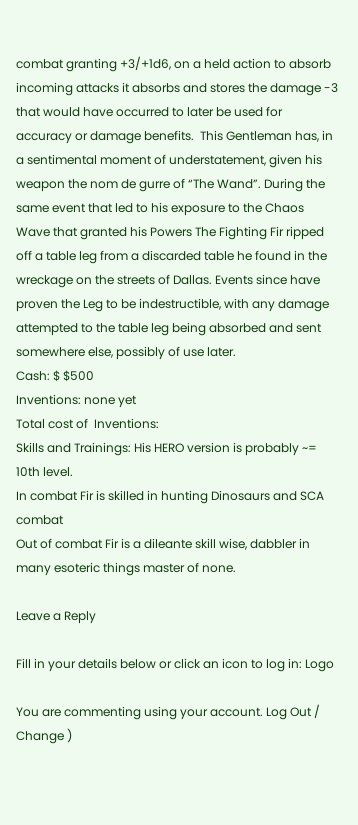combat granting +3/+1d6, on a held action to absorb incoming attacks it absorbs and stores the damage -3 that would have occurred to later be used for accuracy or damage benefits.  This Gentleman has, in a sentimental moment of understatement, given his weapon the nom de gurre of “The Wand”. During the same event that led to his exposure to the Chaos Wave that granted his Powers The Fighting Fir ripped off a table leg from a discarded table he found in the wreckage on the streets of Dallas. Events since have proven the Leg to be indestructible, with any damage attempted to the table leg being absorbed and sent somewhere else, possibly of use later.
Cash: $ $500
Inventions: none yet
Total cost of  Inventions:
Skills and Trainings: His HERO version is probably ~= 10th level.
In combat Fir is skilled in hunting Dinosaurs and SCA combat
Out of combat Fir is a dileante skill wise, dabbler in many esoteric things master of none.

Leave a Reply

Fill in your details below or click an icon to log in: Logo

You are commenting using your account. Log Out / Change )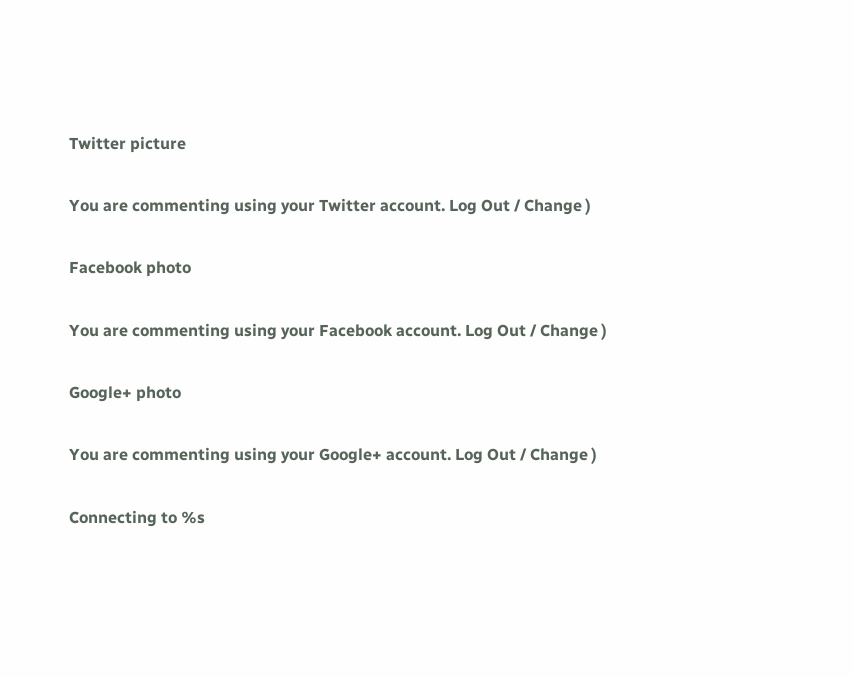Twitter picture

You are commenting using your Twitter account. Log Out / Change )

Facebook photo

You are commenting using your Facebook account. Log Out / Change )

Google+ photo

You are commenting using your Google+ account. Log Out / Change )

Connecting to %s